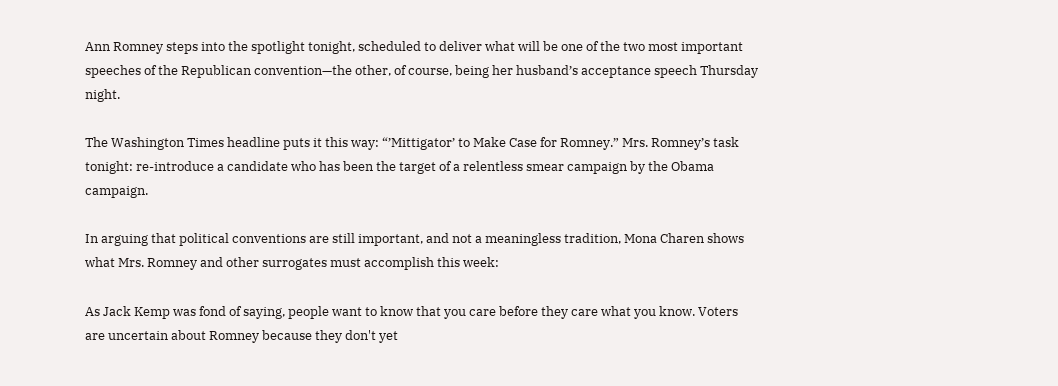Ann Romney steps into the spotlight tonight, scheduled to deliver what will be one of the two most important speeches of the Republican convention—the other, of course, being her husband’s acceptance speech Thursday night.

The Washington Times headline puts it this way: “’Mittigator’ to Make Case for Romney.” Mrs. Romney’s task tonight: re-introduce a candidate who has been the target of a relentless smear campaign by the Obama campaign.

In arguing that political conventions are still important, and not a meaningless tradition, Mona Charen shows what Mrs. Romney and other surrogates must accomplish this week:

As Jack Kemp was fond of saying, people want to know that you care before they care what you know. Voters are uncertain about Romney because they don't yet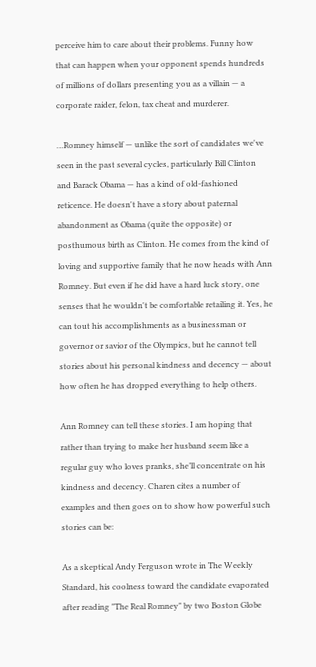perceive him to care about their problems. Funny how that can happen when your opponent spends hundreds of millions of dollars presenting you as a villain — a corporate raider, felon, tax cheat and murderer.

…Romney himself — unlike the sort of candidates we've seen in the past several cycles, particularly Bill Clinton and Barack Obama — has a kind of old-fashioned reticence. He doesn't have a story about paternal abandonment as Obama (quite the opposite) or posthumous birth as Clinton. He comes from the kind of loving and supportive family that he now heads with Ann Romney. But even if he did have a hard luck story, one senses that he wouldn't be comfortable retailing it. Yes, he can tout his accomplishments as a businessman or governor or savior of the Olympics, but he cannot tell stories about his personal kindness and decency — about how often he has dropped everything to help others.

Ann Romney can tell these stories. I am hoping that rather than trying to make her husband seem like a regular guy who loves pranks, she’ll concentrate on his kindness and decency. Charen cites a number of examples and then goes on to show how powerful such stories can be:

As a skeptical Andy Ferguson wrote in The Weekly Standard, his coolness toward the candidate evaporated after reading "The Real Romney" by two Boston Globe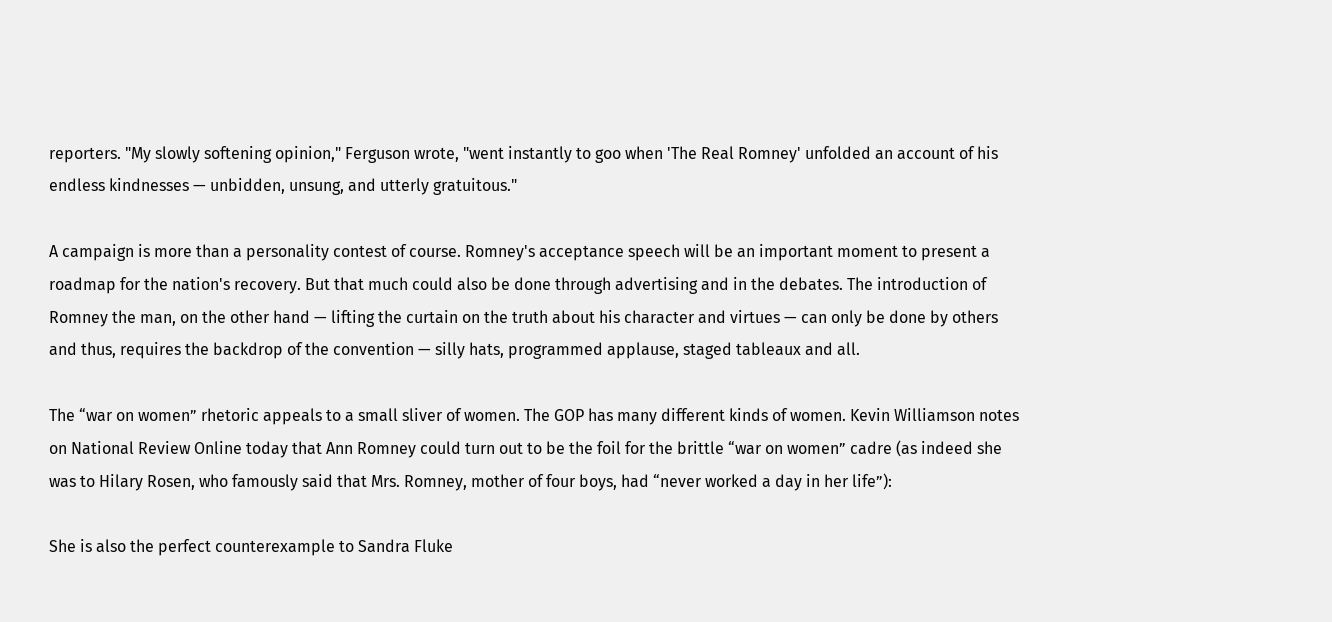reporters. "My slowly softening opinion," Ferguson wrote, "went instantly to goo when 'The Real Romney' unfolded an account of his endless kindnesses — unbidden, unsung, and utterly gratuitous."

A campaign is more than a personality contest of course. Romney's acceptance speech will be an important moment to present a roadmap for the nation's recovery. But that much could also be done through advertising and in the debates. The introduction of Romney the man, on the other hand — lifting the curtain on the truth about his character and virtues — can only be done by others and thus, requires the backdrop of the convention — silly hats, programmed applause, staged tableaux and all.

The “war on women” rhetoric appeals to a small sliver of women. The GOP has many different kinds of women. Kevin Williamson notes on National Review Online today that Ann Romney could turn out to be the foil for the brittle “war on women” cadre (as indeed she was to Hilary Rosen, who famously said that Mrs. Romney, mother of four boys, had “never worked a day in her life”):

She is also the perfect counterexample to Sandra Fluke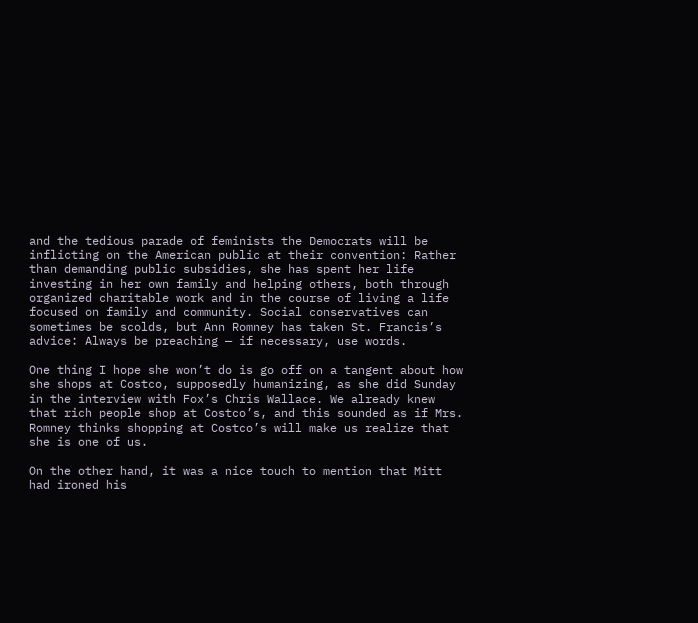and the tedious parade of feminists the Democrats will be inflicting on the American public at their convention: Rather than demanding public subsidies, she has spent her life investing in her own family and helping others, both through organized charitable work and in the course of living a life focused on family and community. Social conservatives can sometimes be scolds, but Ann Romney has taken St. Francis’s advice: Always be preaching — if necessary, use words.

One thing I hope she won’t do is go off on a tangent about how she shops at Costco, supposedly humanizing, as she did Sunday in the interview with Fox’s Chris Wallace. We already knew that rich people shop at Costco’s, and this sounded as if Mrs. Romney thinks shopping at Costco’s will make us realize that she is one of us.

On the other hand, it was a nice touch to mention that Mitt had ironed his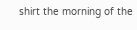shirt the morning of the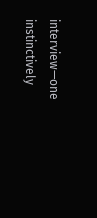interview—one instinctively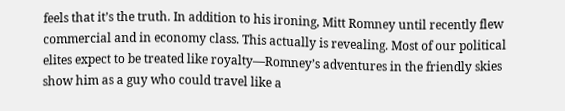feels that it’s the truth. In addition to his ironing, Mitt Romney until recently flew commercial and in economy class. This actually is revealing. Most of our political elites expect to be treated like royalty—Romney’s adventures in the friendly skies show him as a guy who could travel like a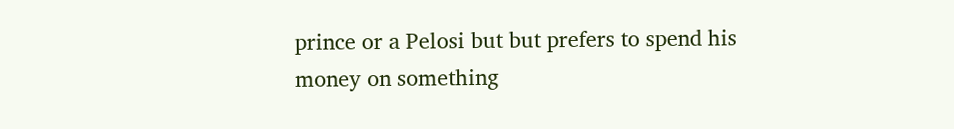prince or a Pelosi but but prefers to spend his money on something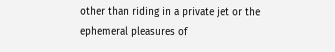other than riding in a private jet or the ephemeral pleasures of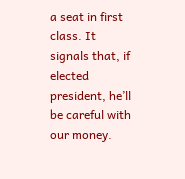a seat in first class. It signals that, if elected president, he’ll be careful with our money.